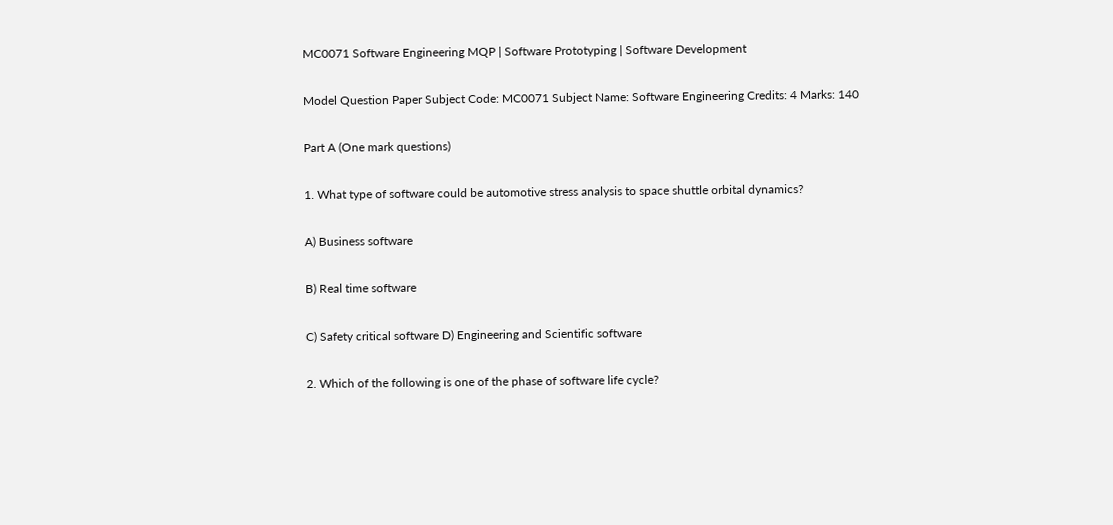MC0071 Software Engineering MQP | Software Prototyping | Software Development

Model Question Paper Subject Code: MC0071 Subject Name: Software Engineering Credits: 4 Marks: 140

Part A (One mark questions)

1. What type of software could be automotive stress analysis to space shuttle orbital dynamics?

A) Business software

B) Real time software

C) Safety critical software D) Engineering and Scientific software

2. Which of the following is one of the phase of software life cycle?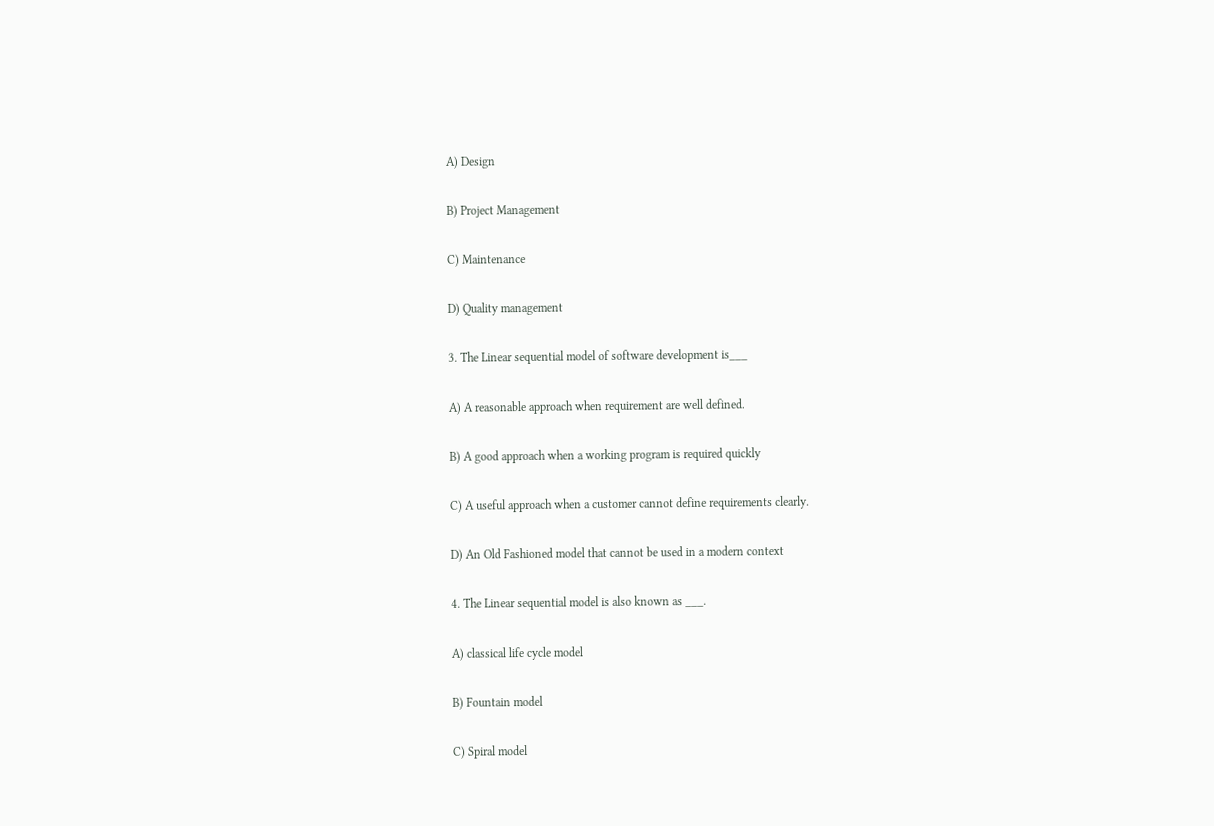A) Design

B) Project Management

C) Maintenance

D) Quality management

3. The Linear sequential model of software development is___

A) A reasonable approach when requirement are well defined.

B) A good approach when a working program is required quickly

C) A useful approach when a customer cannot define requirements clearly.

D) An Old Fashioned model that cannot be used in a modern context

4. The Linear sequential model is also known as ___.

A) classical life cycle model

B) Fountain model

C) Spiral model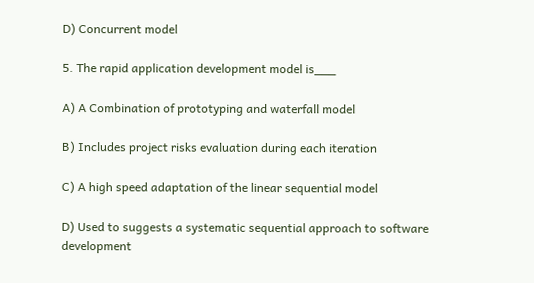D) Concurrent model

5. The rapid application development model is___

A) A Combination of prototyping and waterfall model

B) Includes project risks evaluation during each iteration

C) A high speed adaptation of the linear sequential model

D) Used to suggests a systematic sequential approach to software development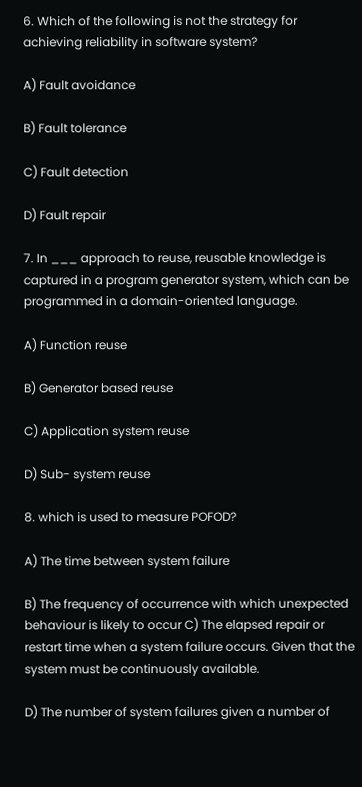6. Which of the following is not the strategy for achieving reliability in software system?

A) Fault avoidance

B) Fault tolerance

C) Fault detection

D) Fault repair

7. In ___ approach to reuse, reusable knowledge is captured in a program generator system, which can be programmed in a domain-oriented language.

A) Function reuse

B) Generator based reuse

C) Application system reuse

D) Sub- system reuse

8. which is used to measure POFOD?

A) The time between system failure

B) The frequency of occurrence with which unexpected behaviour is likely to occur C) The elapsed repair or restart time when a system failure occurs. Given that the system must be continuously available.

D) The number of system failures given a number of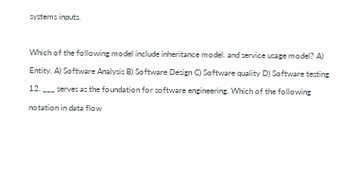systems inputs.

Which of the following model include inheritance model. and service usage model? A) Entity. A) Software Analysis B) Software Design C) Software quality D) Software testing 12. ___ serves as the foundation for software engineering. Which of the following notation in data flow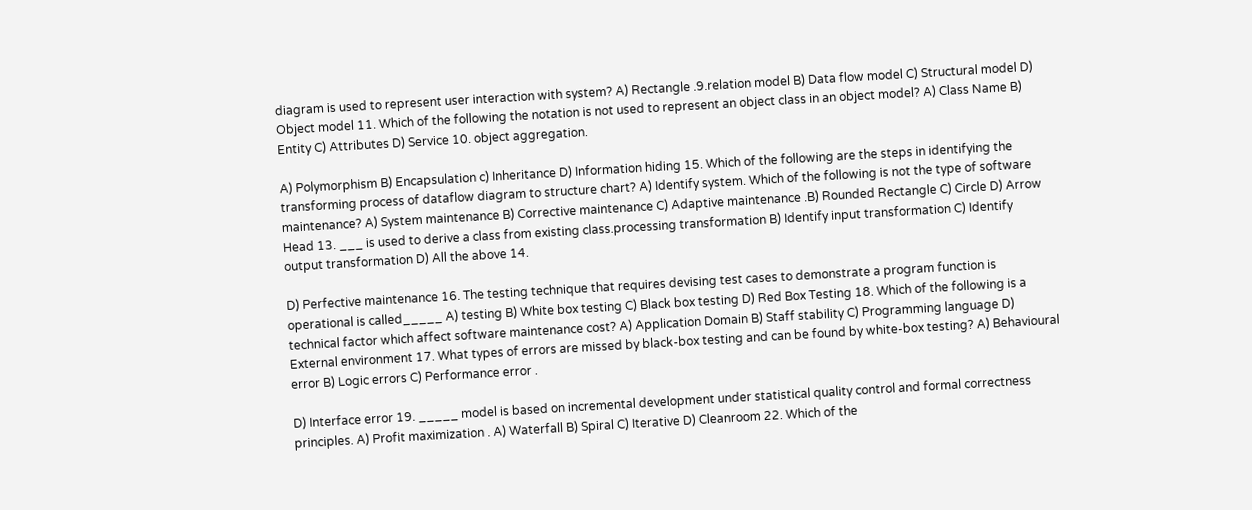diagram is used to represent user interaction with system? A) Rectangle .9.relation model B) Data flow model C) Structural model D) Object model 11. Which of the following the notation is not used to represent an object class in an object model? A) Class Name B) Entity C) Attributes D) Service 10. object aggregation.

A) Polymorphism B) Encapsulation c) Inheritance D) Information hiding 15. Which of the following are the steps in identifying the transforming process of dataflow diagram to structure chart? A) Identify system. Which of the following is not the type of software maintenance? A) System maintenance B) Corrective maintenance C) Adaptive maintenance .B) Rounded Rectangle C) Circle D) Arrow Head 13. ___ is used to derive a class from existing class.processing transformation B) Identify input transformation C) Identify output transformation D) All the above 14.

D) Perfective maintenance 16. The testing technique that requires devising test cases to demonstrate a program function is operational is called_____ A) testing B) White box testing C) Black box testing D) Red Box Testing 18. Which of the following is a technical factor which affect software maintenance cost? A) Application Domain B) Staff stability C) Programming language D) External environment 17. What types of errors are missed by black-box testing and can be found by white-box testing? A) Behavioural error B) Logic errors C) Performance error .

D) Interface error 19. _____ model is based on incremental development under statistical quality control and formal correctness principles. A) Profit maximization . A) Waterfall B) Spiral C) Iterative D) Cleanroom 22. Which of the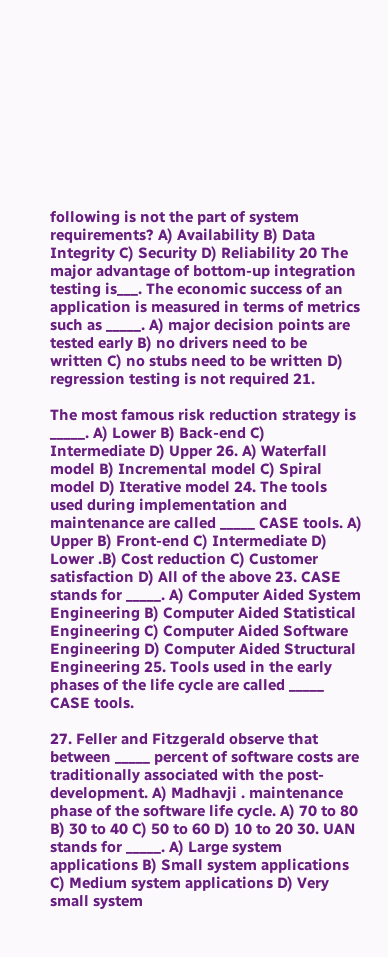following is not the part of system requirements? A) Availability B) Data Integrity C) Security D) Reliability 20 The major advantage of bottom-up integration testing is___. The economic success of an application is measured in terms of metrics such as _____. A) major decision points are tested early B) no drivers need to be written C) no stubs need to be written D) regression testing is not required 21.

The most famous risk reduction strategy is _____. A) Lower B) Back-end C) Intermediate D) Upper 26. A) Waterfall model B) Incremental model C) Spiral model D) Iterative model 24. The tools used during implementation and maintenance are called _____ CASE tools. A) Upper B) Front-end C) Intermediate D) Lower .B) Cost reduction C) Customer satisfaction D) All of the above 23. CASE stands for _____. A) Computer Aided System Engineering B) Computer Aided Statistical Engineering C) Computer Aided Software Engineering D) Computer Aided Structural Engineering 25. Tools used in the early phases of the life cycle are called _____ CASE tools.

27. Feller and Fitzgerald observe that between _____ percent of software costs are traditionally associated with the post-development. A) Madhavji . maintenance phase of the software life cycle. A) 70 to 80 B) 30 to 40 C) 50 to 60 D) 10 to 20 30. UAN stands for _____. A) Large system applications B) Small system applications C) Medium system applications D) Very small system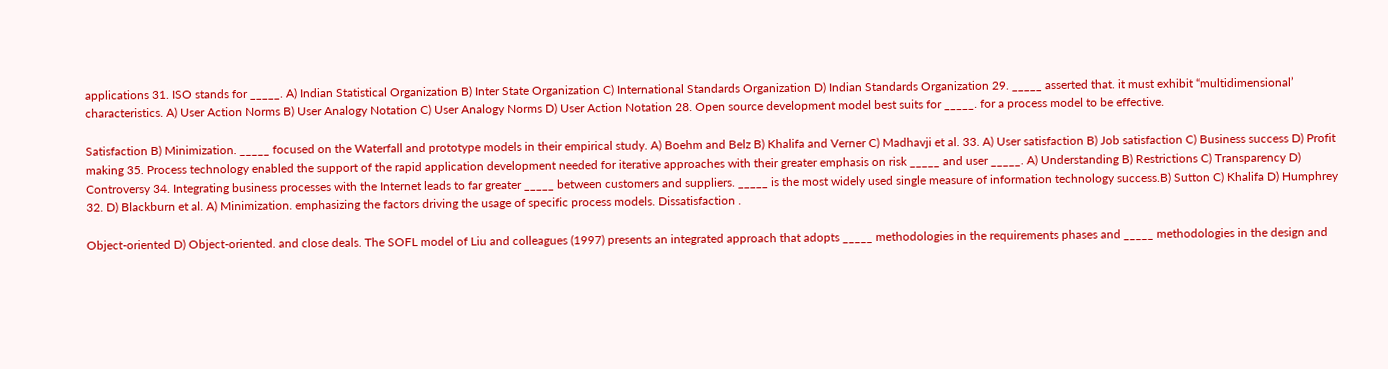applications 31. ISO stands for _____. A) Indian Statistical Organization B) Inter State Organization C) International Standards Organization D) Indian Standards Organization 29. _____ asserted that. it must exhibit “multidimensional’ characteristics. A) User Action Norms B) User Analogy Notation C) User Analogy Norms D) User Action Notation 28. Open source development model best suits for _____. for a process model to be effective.

Satisfaction B) Minimization. _____ focused on the Waterfall and prototype models in their empirical study. A) Boehm and Belz B) Khalifa and Verner C) Madhavji et al. 33. A) User satisfaction B) Job satisfaction C) Business success D) Profit making 35. Process technology enabled the support of the rapid application development needed for iterative approaches with their greater emphasis on risk _____ and user _____. A) Understanding B) Restrictions C) Transparency D) Controversy 34. Integrating business processes with the Internet leads to far greater _____ between customers and suppliers. _____ is the most widely used single measure of information technology success.B) Sutton C) Khalifa D) Humphrey 32. D) Blackburn et al. A) Minimization. emphasizing the factors driving the usage of specific process models. Dissatisfaction .

Object-oriented D) Object-oriented. and close deals. The SOFL model of Liu and colleagues (1997) presents an integrated approach that adopts _____ methodologies in the requirements phases and _____ methodologies in the design and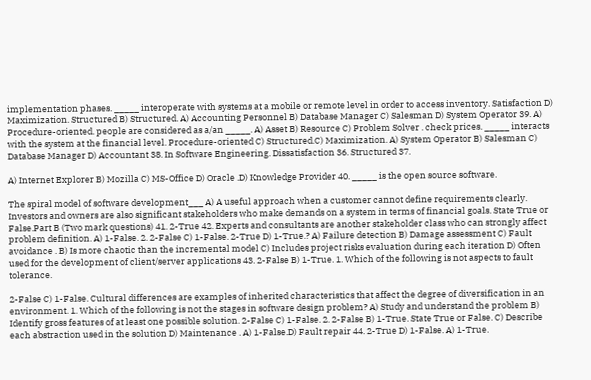implementation phases. _____ interoperate with systems at a mobile or remote level in order to access inventory. Satisfaction D) Maximization. Structured B) Structured. A) Accounting Personnel B) Database Manager C) Salesman D) System Operator 39. A) Procedure-oriented. people are considered as a/an _____. A) Asset B) Resource C) Problem Solver . check prices. _____ interacts with the system at the financial level. Procedure-oriented C) Structured.C) Maximization. A) System Operator B) Salesman C) Database Manager D) Accountant 38. In Software Engineering. Dissatisfaction 36. Structured 37.

A) Internet Explorer B) Mozilla C) MS-Office D) Oracle .D) Knowledge Provider 40. _____ is the open source software.

The spiral model of software development___ A) A useful approach when a customer cannot define requirements clearly. Investors and owners are also significant stakeholders who make demands on a system in terms of financial goals. State True or False.Part B (Two mark questions) 41. 2-True 42. Experts and consultants are another stakeholder class who can strongly affect problem definition. A) 1-False. 2. 2-False C) 1-False. 2-True D) 1-True.? A) Failure detection B) Damage assessment C) Fault avoidance . B) Is more chaotic than the incremental model C) Includes project risks evaluation during each iteration D) Often used for the development of client/server applications 43. 2-False B) 1-True. 1. Which of the following is not aspects to fault tolerance.

2-False C) 1-False. Cultural differences are examples of inherited characteristics that affect the degree of diversification in an environment. 1. Which of the following is not the stages in software design problem? A) Study and understand the problem B) Identify gross features of at least one possible solution. 2-False C) 1-False. 2. 2-False B) 1-True. State True or False. C) Describe each abstraction used in the solution D) Maintenance . A) 1-False.D) Fault repair 44. 2-True D) 1-False. A) 1-True.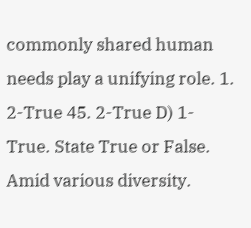commonly shared human needs play a unifying role. 1. 2-True 45. 2-True D) 1-True. State True or False. Amid various diversity.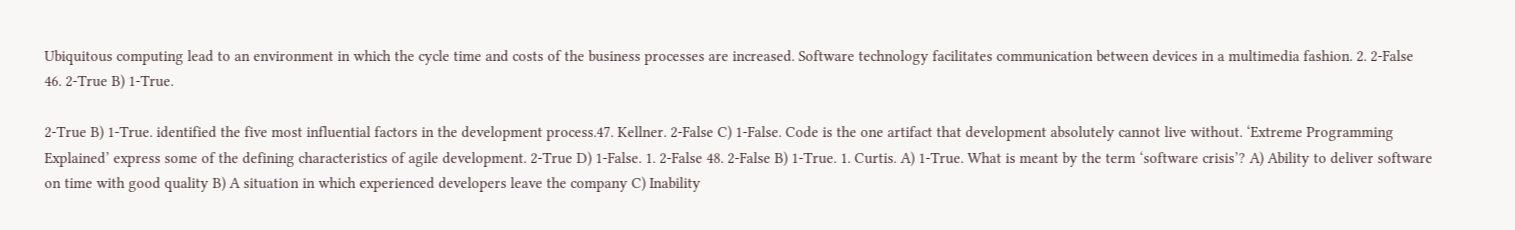Ubiquitous computing lead to an environment in which the cycle time and costs of the business processes are increased. Software technology facilitates communication between devices in a multimedia fashion. 2. 2-False 46. 2-True B) 1-True.

2-True B) 1-True. identified the five most influential factors in the development process.47. Kellner. 2-False C) 1-False. Code is the one artifact that development absolutely cannot live without. ‘Extreme Programming Explained’ express some of the defining characteristics of agile development. 2-True D) 1-False. 1. 2-False 48. 2-False B) 1-True. 1. Curtis. A) 1-True. What is meant by the term ‘software crisis’? A) Ability to deliver software on time with good quality B) A situation in which experienced developers leave the company C) Inability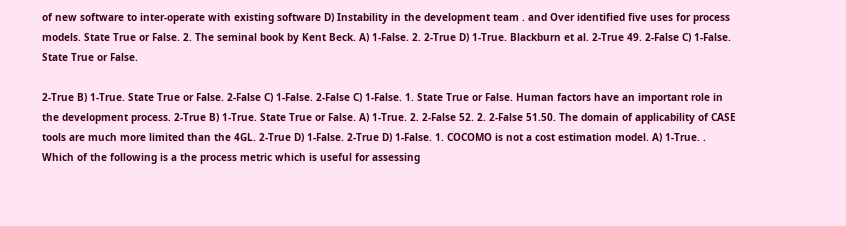of new software to inter-operate with existing software D) Instability in the development team . and Over identified five uses for process models. State True or False. 2. The seminal book by Kent Beck. A) 1-False. 2. 2-True D) 1-True. Blackburn et al. 2-True 49. 2-False C) 1-False. State True or False.

2-True B) 1-True. State True or False. 2-False C) 1-False. 2-False C) 1-False. 1. State True or False. Human factors have an important role in the development process. 2-True B) 1-True. State True or False. A) 1-True. 2. 2-False 52. 2. 2-False 51.50. The domain of applicability of CASE tools are much more limited than the 4GL. 2-True D) 1-False. 2-True D) 1-False. 1. COCOMO is not a cost estimation model. A) 1-True. . Which of the following is a the process metric which is useful for assessing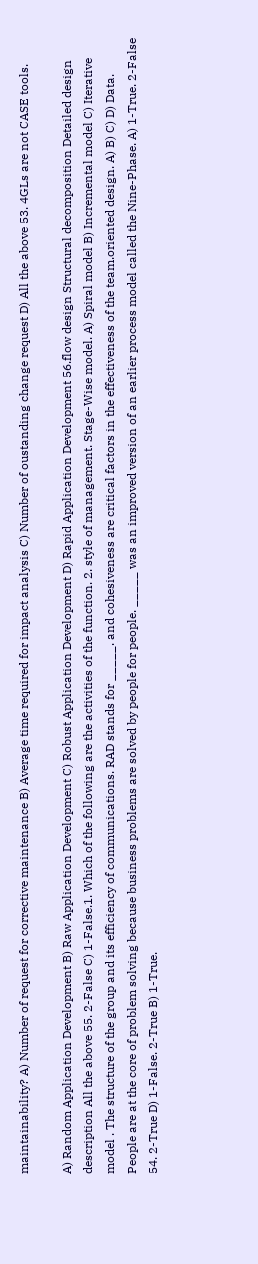maintainability? A) Number of request for corrective maintenance B) Average time required for impact analysis C) Number of oustanding change request D) All the above 53. 4GLs are not CASE tools.

A) Random Application Development B) Raw Application Development C) Robust Application Development D) Rapid Application Development 56.flow design Structural decomposition Detailed design description All the above 55. 2-False C) 1-False.1. Which of the following are the activities of the function. 2. style of management. Stage-Wise model. A) Spiral model B) Incremental model C) Iterative model . The structure of the group and its efficiency of communications. RAD stands for _____. and cohesiveness are critical factors in the effectiveness of the team.oriented design. A) B) C) D) Data. People are at the core of problem solving because business problems are solved by people for people. _____ was an improved version of an earlier process model called the Nine-Phase. A) 1-True. 2-False 54. 2-True D) 1-False. 2-True B) 1-True.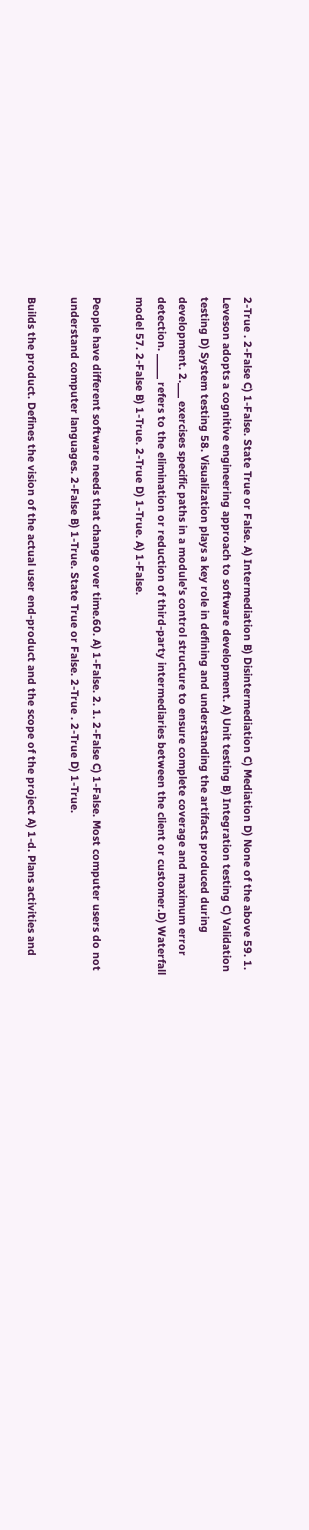2-True . 2-False C) 1-False. State True or False. A) Intermediation B) Disintermediation C) Mediation D) None of the above 59. 1. Leveson adopts a cognitive engineering approach to software development. A) Unit testing B) Integration testing C) Validation testing D) System testing 58. Visualization plays a key role in defining and understanding the artifacts produced during development. 2.___ exercises specific paths in a module's control structure to ensure complete coverage and maximum error detection. _____ refers to the elimination or reduction of third-party intermediaries between the client or customer.D) Waterfall model 57. 2-False B) 1-True. 2-True D) 1-True. A) 1-False.

People have different software needs that change over time.60. A) 1-False. 2. 1. 2-False C) 1-False. Most computer users do not understand computer languages. 2-False B) 1-True. State True or False. 2-True . 2-True D) 1-True.

Builds the product. Defines the vision of the actual user end-product and the scope of the project A) 1-d. Plans activities and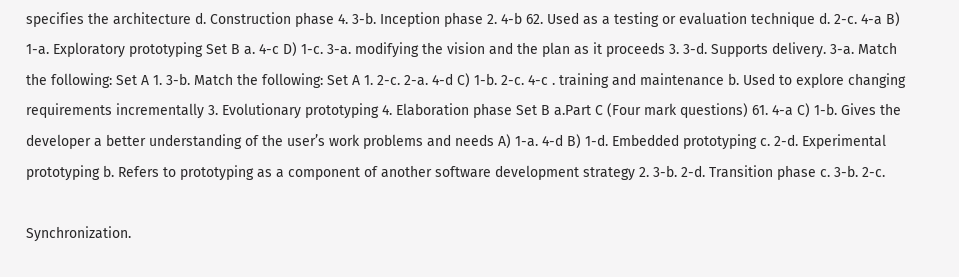specifies the architecture d. Construction phase 4. 3-b. Inception phase 2. 4-b 62. Used as a testing or evaluation technique d. 2-c. 4-a B) 1-a. Exploratory prototyping Set B a. 4-c D) 1-c. 3-a. modifying the vision and the plan as it proceeds 3. 3-d. Supports delivery. 3-a. Match the following: Set A 1. 3-b. Match the following: Set A 1. 2-c. 2-a. 4-d C) 1-b. 2-c. 4-c . training and maintenance b. Used to explore changing requirements incrementally 3. Evolutionary prototyping 4. Elaboration phase Set B a.Part C (Four mark questions) 61. 4-a C) 1-b. Gives the developer a better understanding of the user’s work problems and needs A) 1-a. 4-d B) 1-d. Embedded prototyping c. 2-d. Experimental prototyping b. Refers to prototyping as a component of another software development strategy 2. 3-b. 2-d. Transition phase c. 3-b. 2-c.

Synchronization.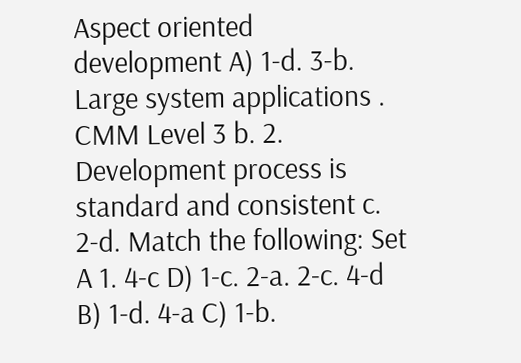Aspect oriented development A) 1-d. 3-b. Large system applications . CMM Level 3 b. 2. Development process is standard and consistent c. 2-d. Match the following: Set A 1. 4-c D) 1-c. 2-a. 2-c. 4-d B) 1-d. 4-a C) 1-b.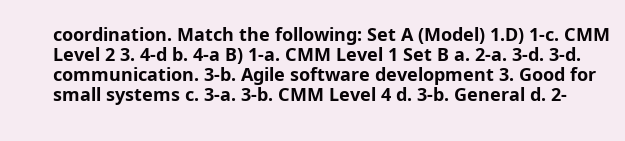coordination. Match the following: Set A (Model) 1.D) 1-c. CMM Level 2 3. 4-d b. 4-a B) 1-a. CMM Level 1 Set B a. 2-a. 3-d. 3-d. communication. 3-b. Agile software development 3. Good for small systems c. 3-a. 3-b. CMM Level 4 d. 3-b. General d. 2-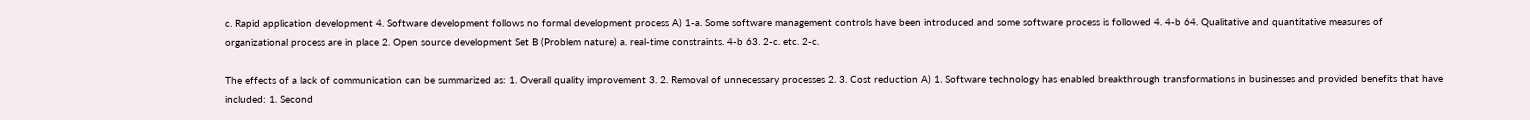c. Rapid application development 4. Software development follows no formal development process A) 1-a. Some software management controls have been introduced and some software process is followed 4. 4-b 64. Qualitative and quantitative measures of organizational process are in place 2. Open source development Set B (Problem nature) a. real-time constraints. 4-b 63. 2-c. etc. 2-c.

The effects of a lack of communication can be summarized as: 1. Overall quality improvement 3. 2. Removal of unnecessary processes 2. 3. Cost reduction A) 1. Software technology has enabled breakthrough transformations in businesses and provided benefits that have included: 1. Second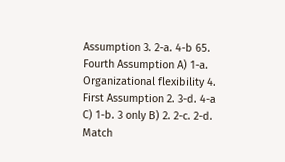Assumption 3. 2-a. 4-b 65. Fourth Assumption A) 1-a. Organizational flexibility 4. First Assumption 2. 3-d. 4-a C) 1-b. 3 only B) 2. 2-c. 2-d. Match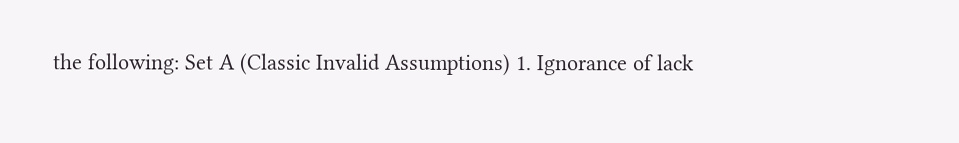the following: Set A (Classic Invalid Assumptions) 1. Ignorance of lack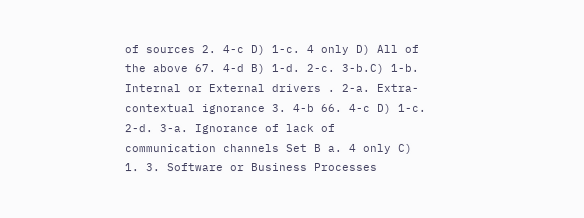of sources 2. 4-c D) 1-c. 4 only D) All of the above 67. 4-d B) 1-d. 2-c. 3-b.C) 1-b. Internal or External drivers . 2-a. Extra-contextual ignorance 3. 4-b 66. 4-c D) 1-c. 2-d. 3-a. Ignorance of lack of communication channels Set B a. 4 only C) 1. 3. Software or Business Processes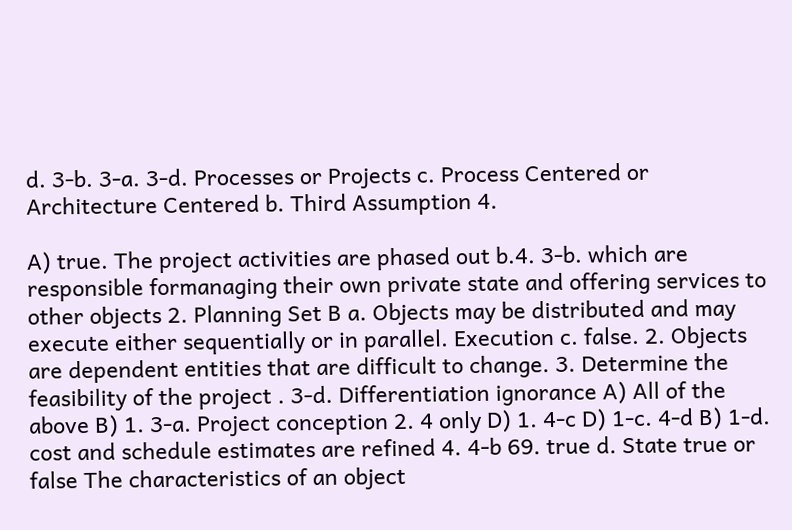d. 3-b. 3-a. 3-d. Processes or Projects c. Process Centered or Architecture Centered b. Third Assumption 4.

A) true. The project activities are phased out b.4. 3-b. which are responsible formanaging their own private state and offering services to other objects 2. Planning Set B a. Objects may be distributed and may execute either sequentially or in parallel. Execution c. false. 2. Objects are dependent entities that are difficult to change. 3. Determine the feasibility of the project . 3-d. Differentiation ignorance A) All of the above B) 1. 3-a. Project conception 2. 4 only D) 1. 4-c D) 1-c. 4-d B) 1-d. cost and schedule estimates are refined 4. 4-b 69. true d. State true or false The characteristics of an object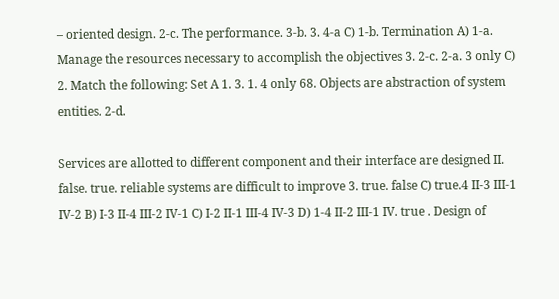– oriented design. 2-c. The performance. 3-b. 3. 4-a C) 1-b. Termination A) 1-a. Manage the resources necessary to accomplish the objectives 3. 2-c. 2-a. 3 only C) 2. Match the following: Set A 1. 3. 1. 4 only 68. Objects are abstraction of system entities. 2-d.

Services are allotted to different component and their interface are designed II. false. true. reliable systems are difficult to improve 3. true. false C) true.4 II-3 III-1 IV-2 B) I-3 II-4 III-2 IV-1 C) I-2 II-1 III-4 IV-3 D) 1-4 II-2 III-1 IV. true . Design of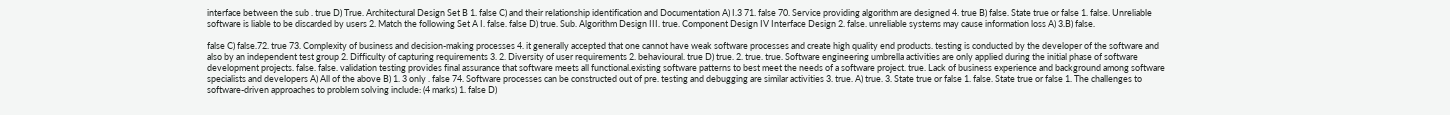interface between the sub . true D) True. Architectural Design Set B 1. false C) and their relationship identification and Documentation A) I.3 71. false 70. Service providing algorithm are designed 4. true B) false. State true or false 1. false. Unreliable software is liable to be discarded by users 2. Match the following Set A I. false. false D) true. Sub. Algorithm Design III. true. Component Design IV Interface Design 2. false. unreliable systems may cause information loss A) 3.B) false.

false C) false.72. true 73. Complexity of business and decision-making processes 4. it generally accepted that one cannot have weak software processes and create high quality end products. testing is conducted by the developer of the software and also by an independent test group 2. Difficulty of capturing requirements 3. 2. Diversity of user requirements 2. behavioural. true D) true. 2. true. true. Software engineering umbrella activities are only applied during the initial phase of software development projects. false. false. validation testing provides final assurance that software meets all functional.existing software patterns to best meet the needs of a software project. true. Lack of business experience and background among software specialists and developers A) All of the above B) 1. 3 only . false 74. Software processes can be constructed out of pre. testing and debugging are similar activities 3. true. A) true. 3. State true or false 1. false. State true or false 1. The challenges to software-driven approaches to problem solving include: (4 marks) 1. false D)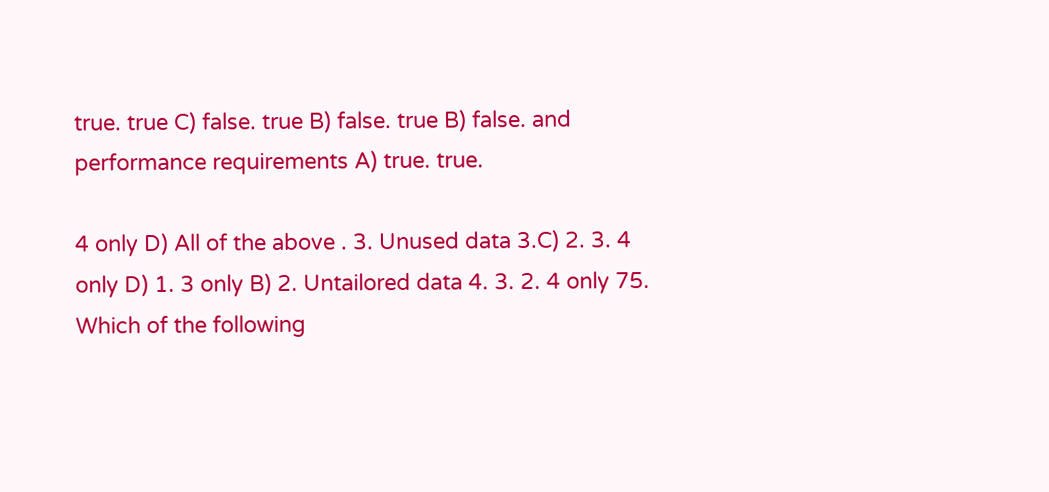true. true C) false. true B) false. true B) false. and performance requirements A) true. true.

4 only D) All of the above . 3. Unused data 3.C) 2. 3. 4 only D) 1. 3 only B) 2. Untailored data 4. 3. 2. 4 only 75. Which of the following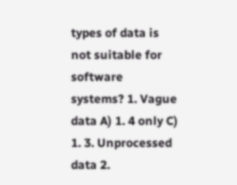types of data is not suitable for software systems? 1. Vague data A) 1. 4 only C) 1. 3. Unprocessed data 2.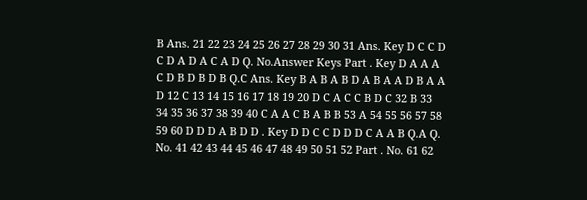B Ans. 21 22 23 24 25 26 27 28 29 30 31 Ans. Key D C C D C D A D A C A D Q. No.Answer Keys Part . Key D A A A C D B D B D B Q.C Ans. Key B A B A B D A B A A D B A A D 12 C 13 14 15 16 17 18 19 20 D C A C C B D C 32 B 33 34 35 36 37 38 39 40 C A A C B A B B 53 A 54 55 56 57 58 59 60 D D D A B D D . Key D D C C D D D C A A B Q.A Q. No. 41 42 43 44 45 46 47 48 49 50 51 52 Part . No. 61 62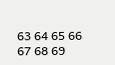63 64 65 66 67 68 69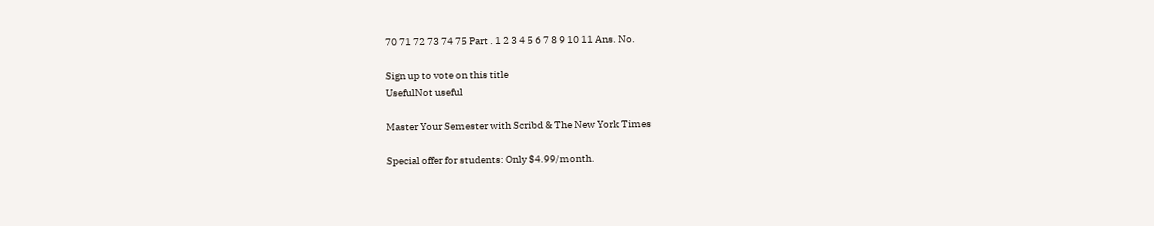70 71 72 73 74 75 Part . 1 2 3 4 5 6 7 8 9 10 11 Ans. No.

Sign up to vote on this title
UsefulNot useful

Master Your Semester with Scribd & The New York Times

Special offer for students: Only $4.99/month.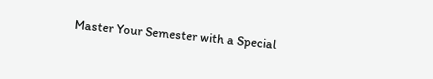Master Your Semester with a Special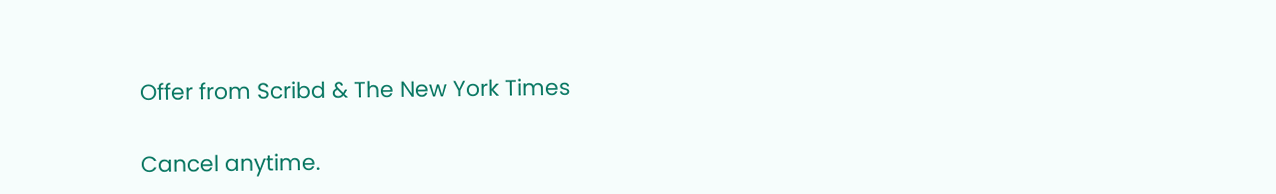Offer from Scribd & The New York Times

Cancel anytime.